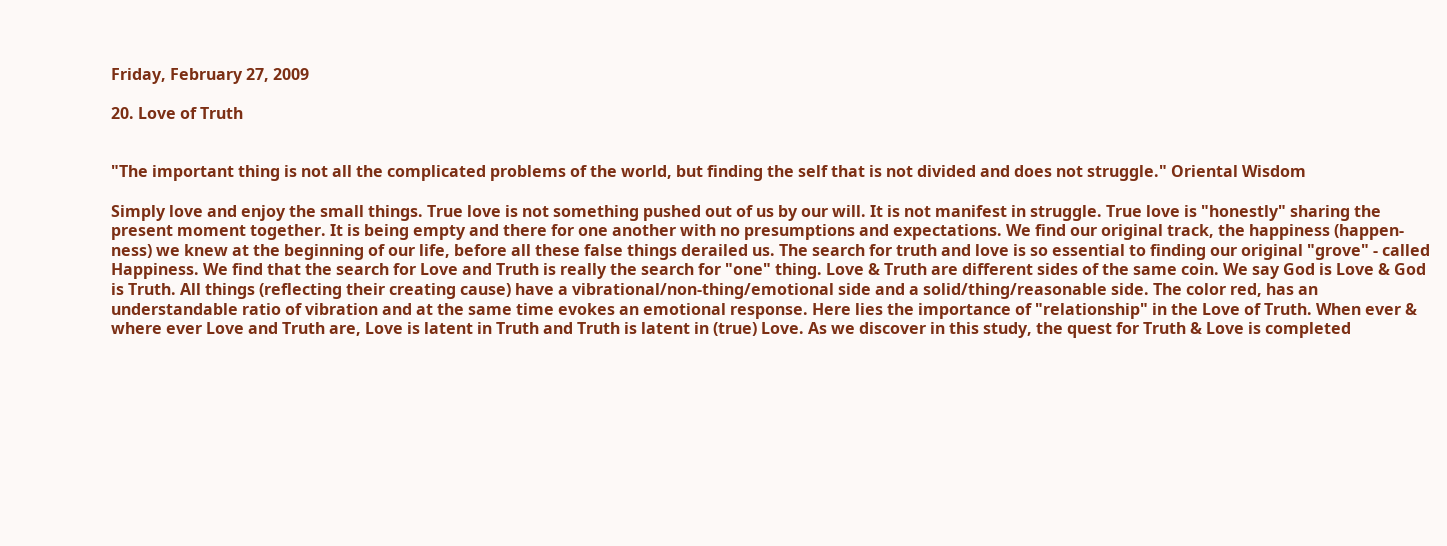Friday, February 27, 2009

20. Love of Truth


"The important thing is not all the complicated problems of the world, but finding the self that is not divided and does not struggle." Oriental Wisdom

Simply love and enjoy the small things. True love is not something pushed out of us by our will. It is not manifest in struggle. True love is "honestly" sharing the present moment together. It is being empty and there for one another with no presumptions and expectations. We find our original track, the happiness (happen-ness) we knew at the beginning of our life, before all these false things derailed us. The search for truth and love is so essential to finding our original "grove" - called Happiness. We find that the search for Love and Truth is really the search for "one" thing. Love & Truth are different sides of the same coin. We say God is Love & God is Truth. All things (reflecting their creating cause) have a vibrational/non-thing/emotional side and a solid/thing/reasonable side. The color red, has an understandable ratio of vibration and at the same time evokes an emotional response. Here lies the importance of "relationship" in the Love of Truth. When ever & where ever Love and Truth are, Love is latent in Truth and Truth is latent in (true) Love. As we discover in this study, the quest for Truth & Love is completed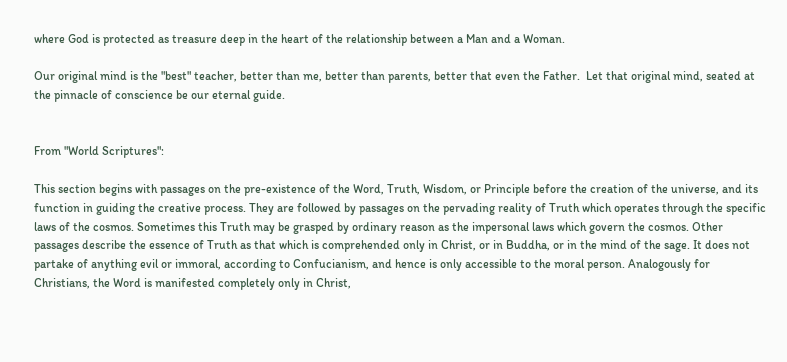where God is protected as treasure deep in the heart of the relationship between a Man and a Woman.

Our original mind is the "best" teacher, better than me, better than parents, better that even the Father.  Let that original mind, seated at the pinnacle of conscience be our eternal guide.


From "World Scriptures":

This section begins with passages on the pre-existence of the Word, Truth, Wisdom, or Principle before the creation of the universe, and its function in guiding the creative process. They are followed by passages on the pervading reality of Truth which operates through the specific laws of the cosmos. Sometimes this Truth may be grasped by ordinary reason as the impersonal laws which govern the cosmos. Other passages describe the essence of Truth as that which is comprehended only in Christ, or in Buddha, or in the mind of the sage. It does not partake of anything evil or immoral, according to Confucianism, and hence is only accessible to the moral person. Analogously for Christians, the Word is manifested completely only in Christ,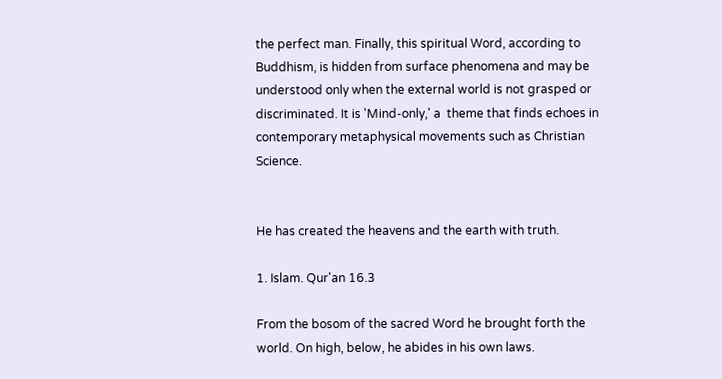the perfect man. Finally, this spiritual Word, according to Buddhism, is hidden from surface phenomena and may be understood only when the external world is not grasped or discriminated. It is 'Mind-only,' a  theme that finds echoes in contemporary metaphysical movements such as Christian Science.


He has created the heavens and the earth with truth.

1. Islam. Qur'an 16.3

From the bosom of the sacred Word he brought forth the world. On high, below, he abides in his own laws.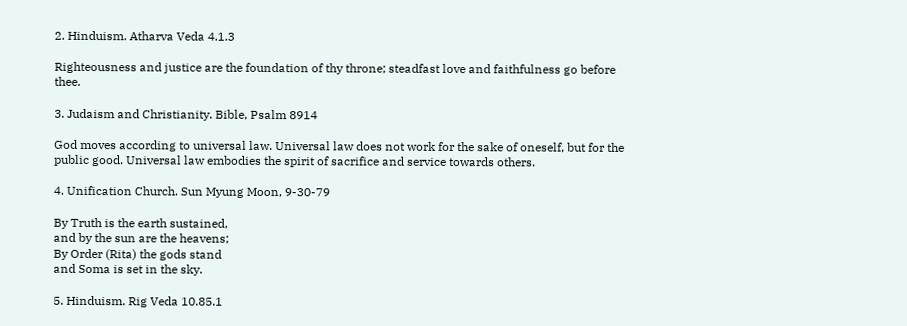2. Hinduism. Atharva Veda 4.1.3

Righteousness and justice are the foundation of thy throne; steadfast love and faithfulness go before thee.

3. Judaism and Christianity. Bible, Psalm 8914

God moves according to universal law. Universal law does not work for the sake of oneself, but for the public good. Universal law embodies the spirit of sacrifice and service towards others.

4. Unification Church. Sun Myung Moon, 9-30-79

By Truth is the earth sustained,
and by the sun are the heavens;
By Order (Rita) the gods stand
and Soma is set in the sky.

5. Hinduism. Rig Veda 10.85.1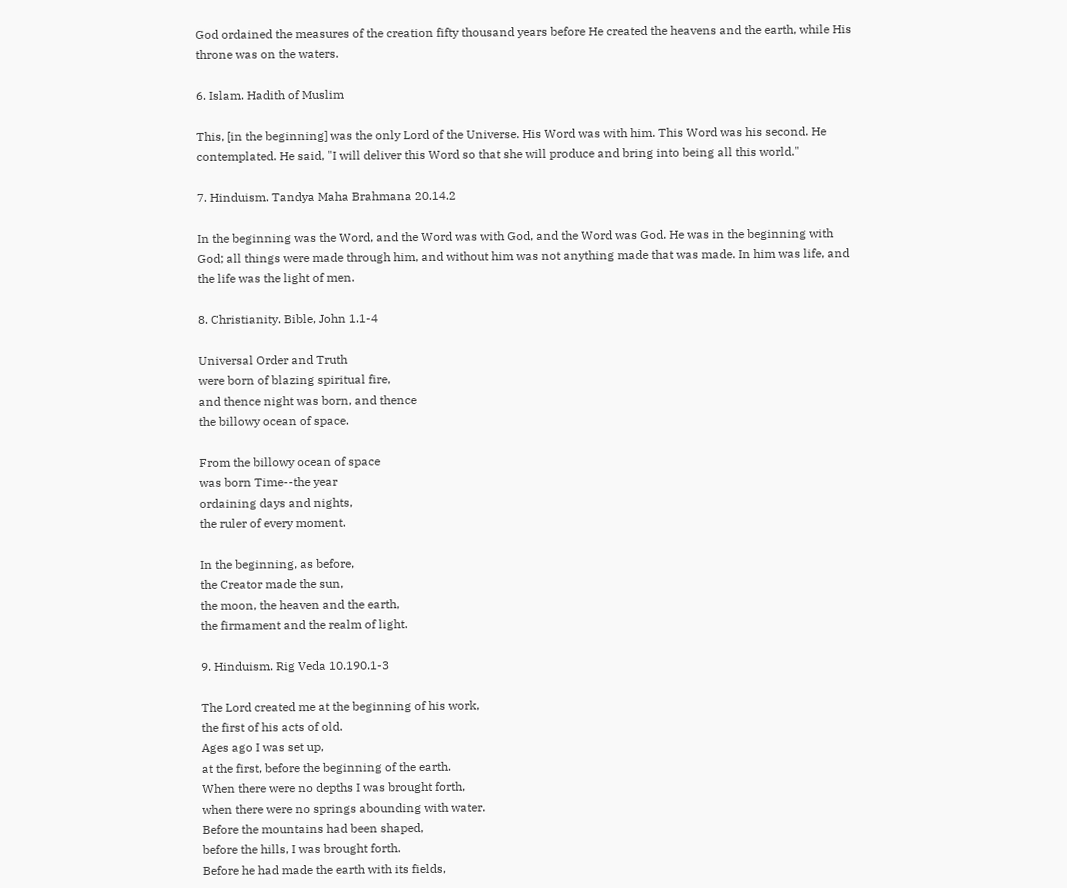God ordained the measures of the creation fifty thousand years before He created the heavens and the earth, while His throne was on the waters.

6. Islam. Hadith of Muslim

This, [in the beginning] was the only Lord of the Universe. His Word was with him. This Word was his second. He contemplated. He said, "I will deliver this Word so that she will produce and bring into being all this world."

7. Hinduism. Tandya Maha Brahmana 20.14.2

In the beginning was the Word, and the Word was with God, and the Word was God. He was in the beginning with God; all things were made through him, and without him was not anything made that was made. In him was life, and the life was the light of men.

8. Christianity. Bible, John 1.1-4

Universal Order and Truth
were born of blazing spiritual fire,
and thence night was born, and thence
the billowy ocean of space.

From the billowy ocean of space
was born Time--the year
ordaining days and nights,
the ruler of every moment.

In the beginning, as before,
the Creator made the sun,
the moon, the heaven and the earth,
the firmament and the realm of light.

9. Hinduism. Rig Veda 10.190.1-3

The Lord created me at the beginning of his work,
the first of his acts of old.
Ages ago I was set up,
at the first, before the beginning of the earth.
When there were no depths I was brought forth,
when there were no springs abounding with water.
Before the mountains had been shaped,
before the hills, I was brought forth.
Before he had made the earth with its fields,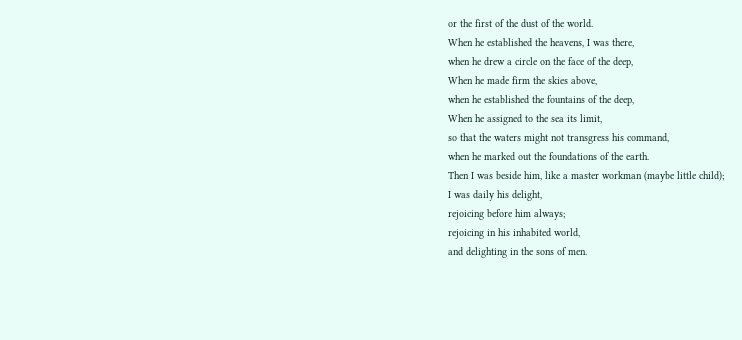or the first of the dust of the world.
When he established the heavens, I was there,
when he drew a circle on the face of the deep,
When he made firm the skies above,
when he established the fountains of the deep,
When he assigned to the sea its limit,
so that the waters might not transgress his command,
when he marked out the foundations of the earth.
Then I was beside him, like a master workman (maybe little child);
I was daily his delight,
rejoicing before him always;
rejoicing in his inhabited world,
and delighting in the sons of men.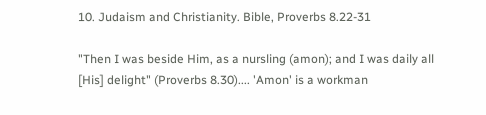10. Judaism and Christianity. Bible, Proverbs 8.22-31

"Then I was beside Him, as a nursling (amon); and I was daily all [His] delight" (Proverbs 8.30).... 'Amon' is a workman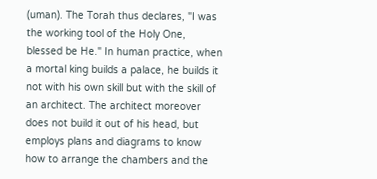(uman). The Torah thus declares, "I was the working tool of the Holy One, blessed be He." In human practice, when a mortal king builds a palace, he builds it not with his own skill but with the skill of an architect. The architect moreover does not build it out of his head, but employs plans and diagrams to know how to arrange the chambers and the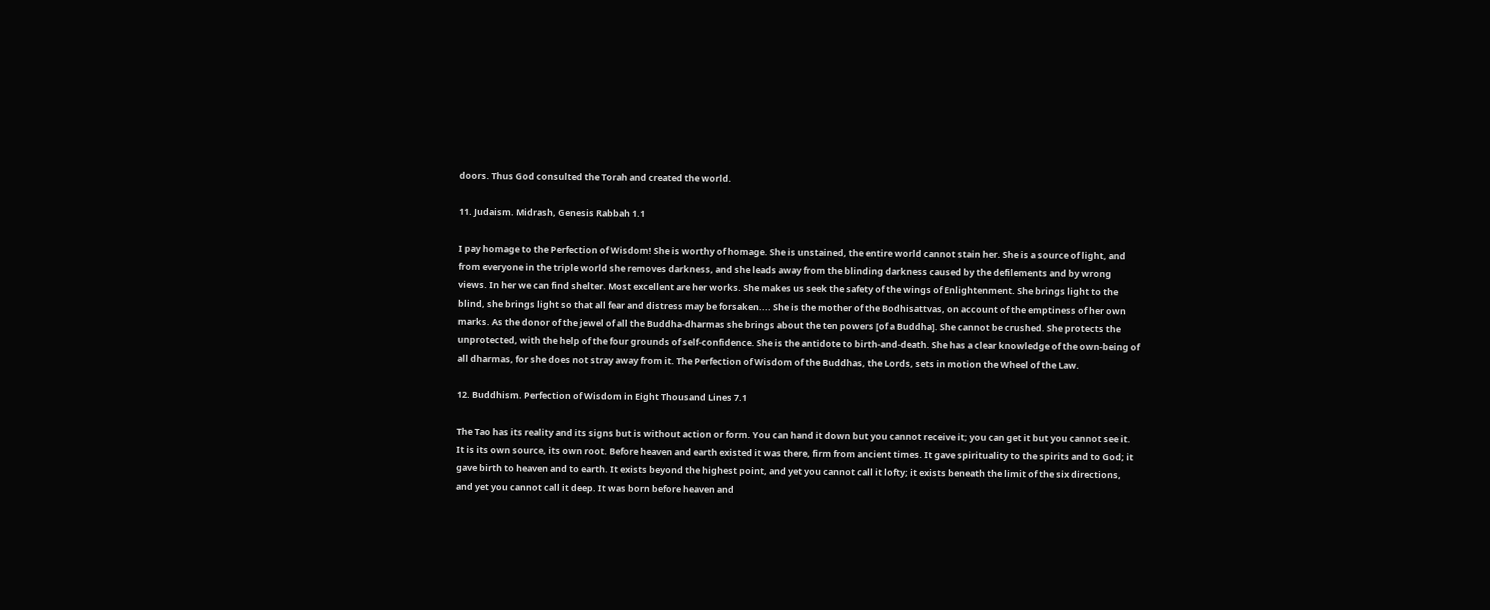doors. Thus God consulted the Torah and created the world.

11. Judaism. Midrash, Genesis Rabbah 1.1

I pay homage to the Perfection of Wisdom! She is worthy of homage. She is unstained, the entire world cannot stain her. She is a source of light, and from everyone in the triple world she removes darkness, and she leads away from the blinding darkness caused by the defilements and by wrong views. In her we can find shelter. Most excellent are her works. She makes us seek the safety of the wings of Enlightenment. She brings light to the blind, she brings light so that all fear and distress may be forsaken.... She is the mother of the Bodhisattvas, on account of the emptiness of her own marks. As the donor of the jewel of all the Buddha-dharmas she brings about the ten powers [of a Buddha]. She cannot be crushed. She protects the unprotected, with the help of the four grounds of self-confidence. She is the antidote to birth-and-death. She has a clear knowledge of the own-being of all dharmas, for she does not stray away from it. The Perfection of Wisdom of the Buddhas, the Lords, sets in motion the Wheel of the Law.

12. Buddhism. Perfection of Wisdom in Eight Thousand Lines 7.1

The Tao has its reality and its signs but is without action or form. You can hand it down but you cannot receive it; you can get it but you cannot see it. It is its own source, its own root. Before heaven and earth existed it was there, firm from ancient times. It gave spirituality to the spirits and to God; it gave birth to heaven and to earth. It exists beyond the highest point, and yet you cannot call it lofty; it exists beneath the limit of the six directions, and yet you cannot call it deep. It was born before heaven and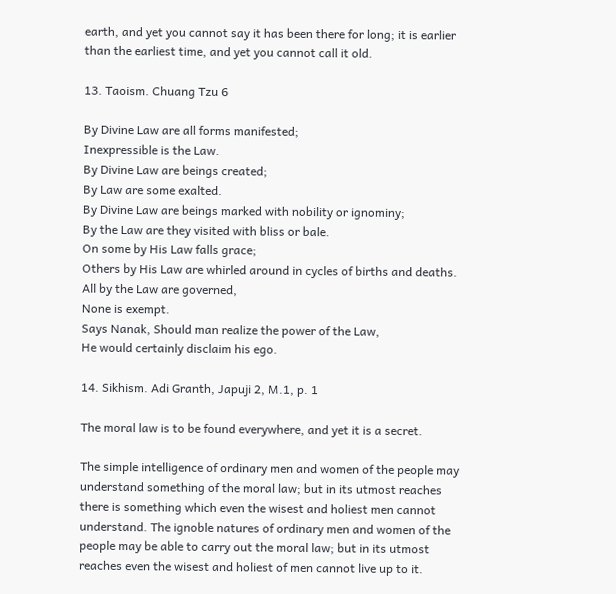earth, and yet you cannot say it has been there for long; it is earlier than the earliest time, and yet you cannot call it old.

13. Taoism. Chuang Tzu 6

By Divine Law are all forms manifested;
Inexpressible is the Law.
By Divine Law are beings created;
By Law are some exalted.
By Divine Law are beings marked with nobility or ignominy;
By the Law are they visited with bliss or bale.
On some by His Law falls grace;
Others by His Law are whirled around in cycles of births and deaths.
All by the Law are governed,
None is exempt.
Says Nanak, Should man realize the power of the Law,
He would certainly disclaim his ego.

14. Sikhism. Adi Granth, Japuji 2, M.1, p. 1

The moral law is to be found everywhere, and yet it is a secret.

The simple intelligence of ordinary men and women of the people may understand something of the moral law; but in its utmost reaches there is something which even the wisest and holiest men cannot understand. The ignoble natures of ordinary men and women of the people may be able to carry out the moral law; but in its utmost reaches even the wisest and holiest of men cannot live up to it.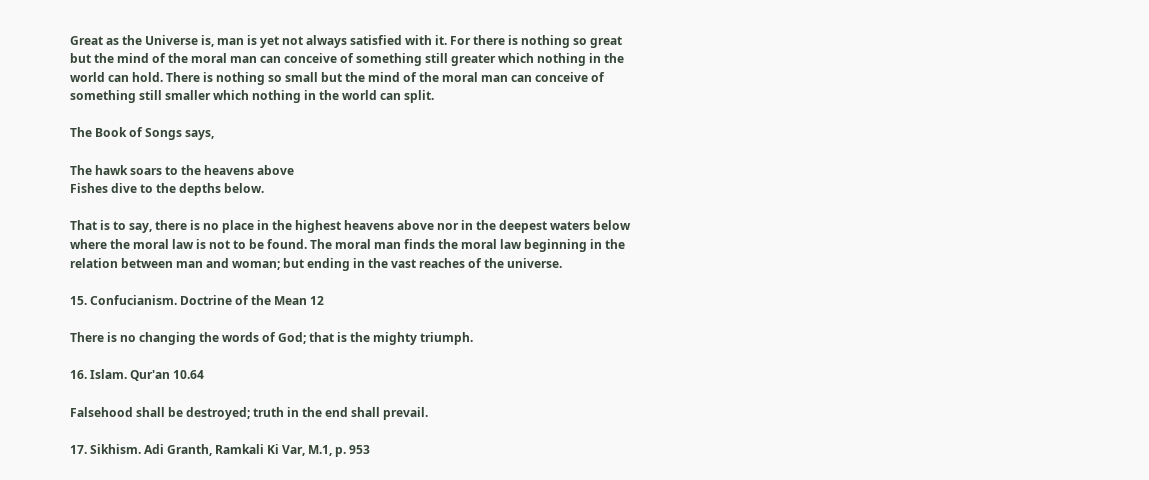Great as the Universe is, man is yet not always satisfied with it. For there is nothing so great but the mind of the moral man can conceive of something still greater which nothing in the world can hold. There is nothing so small but the mind of the moral man can conceive of something still smaller which nothing in the world can split.

The Book of Songs says,

The hawk soars to the heavens above
Fishes dive to the depths below.

That is to say, there is no place in the highest heavens above nor in the deepest waters below where the moral law is not to be found. The moral man finds the moral law beginning in the relation between man and woman; but ending in the vast reaches of the universe.

15. Confucianism. Doctrine of the Mean 12

There is no changing the words of God; that is the mighty triumph.

16. Islam. Qur'an 10.64

Falsehood shall be destroyed; truth in the end shall prevail.

17. Sikhism. Adi Granth, Ramkali Ki Var, M.1, p. 953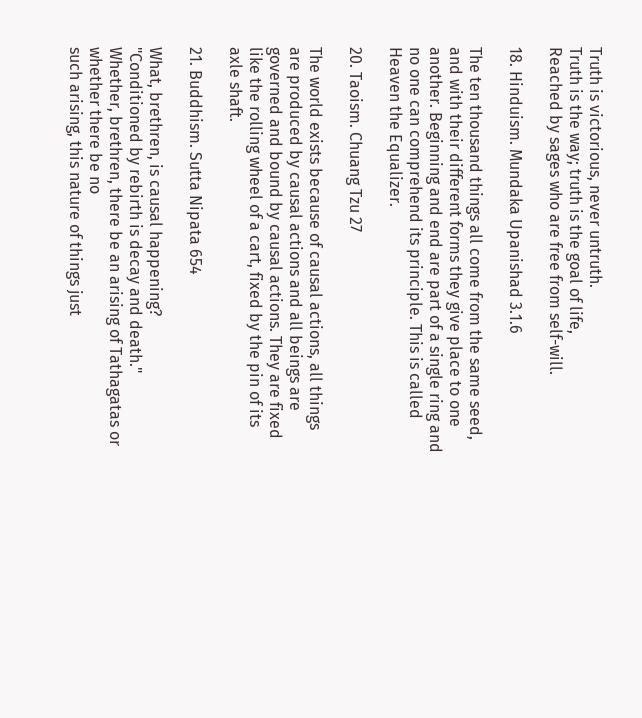Truth is victorious, never untruth.
Truth is the way; truth is the goal of life,
Reached by sages who are free from self-will.

18. Hinduism. Mundaka Upanishad 3.1.6

The ten thousand things all come from the same seed, and with their different forms they give place to one another. Beginning and end are part of a single ring and no one can comprehend its principle. This is called Heaven the Equalizer.

20. Taoism. Chuang Tzu 27

The world exists because of causal actions, all things are produced by causal actions and all beings are governed and bound by causal actions. They are fixed like the rolling wheel of a cart, fixed by the pin of its axle shaft.

21. Buddhism. Sutta Nipata 654

What, brethren, is causal happening?
"Conditioned by rebirth is decay and death."
Whether, brethren, there be an arising of Tathagatas or whether there be no
such arising, this nature of things just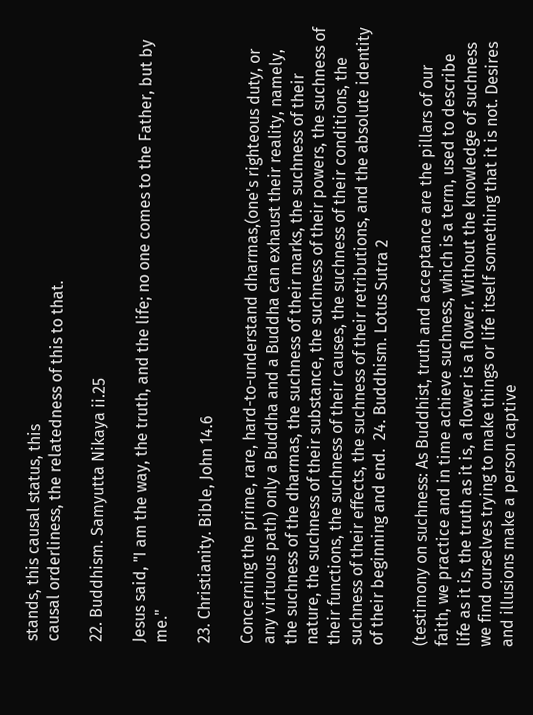stands, this causal status, this
causal orderliness, the relatedness of this to that.

22. Buddhism. Samyutta Nikaya ii.25

Jesus said, "I am the way, the truth, and the life; no one comes to the Father, but by me."

23. Christianity. Bible, John 14.6

Concerning the prime, rare, hard-to-understand dharmas,(one's righteous duty, or any virtuous path) only a Buddha and a Buddha can exhaust their reality, namely, the suchness of the dharmas, the suchness of their marks, the suchness of their nature, the suchness of their substance, the suchness of their powers, the suchness of their functions, the suchness of their causes, the suchness of their conditions, the suchness of their effects, the suchness of their retributions, and the absolute identity of their beginning and end.  24. Buddhism. Lotus Sutra 2

(testimony on suchness: As Buddhist, truth and acceptance are the pillars of our faith, we practice and in time achieve suchness, which is a term, used to describe life as it is, the truth as it is, a flower is a flower. Without the knowledge of suchness we find ourselves trying to make things or life itself something that it is not. Desires and illusions make a person captive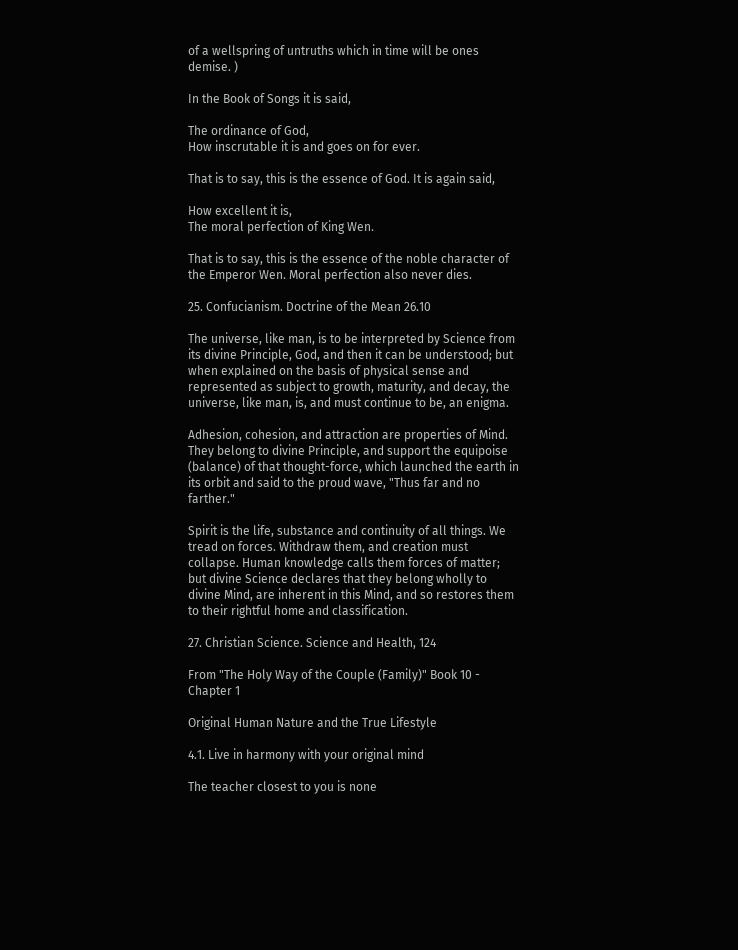of a wellspring of untruths which in time will be ones demise. )

In the Book of Songs it is said,

The ordinance of God,
How inscrutable it is and goes on for ever.

That is to say, this is the essence of God. It is again said,

How excellent it is,
The moral perfection of King Wen.

That is to say, this is the essence of the noble character of the Emperor Wen. Moral perfection also never dies.

25. Confucianism. Doctrine of the Mean 26.10

The universe, like man, is to be interpreted by Science from its divine Principle, God, and then it can be understood; but when explained on the basis of physical sense and represented as subject to growth, maturity, and decay, the universe, like man, is, and must continue to be, an enigma.

Adhesion, cohesion, and attraction are properties of Mind. They belong to divine Principle, and support the equipoise (balance) of that thought-force, which launched the earth in its orbit and said to the proud wave, "Thus far and no farther."

Spirit is the life, substance and continuity of all things. We tread on forces. Withdraw them, and creation must collapse. Human knowledge calls them forces of matter; but divine Science declares that they belong wholly to divine Mind, are inherent in this Mind, and so restores them to their rightful home and classification.

27. Christian Science. Science and Health, 124

From "The Holy Way of the Couple (Family)" Book 10 - Chapter 1

Original Human Nature and the True Lifestyle

4.1. Live in harmony with your original mind

The teacher closest to you is none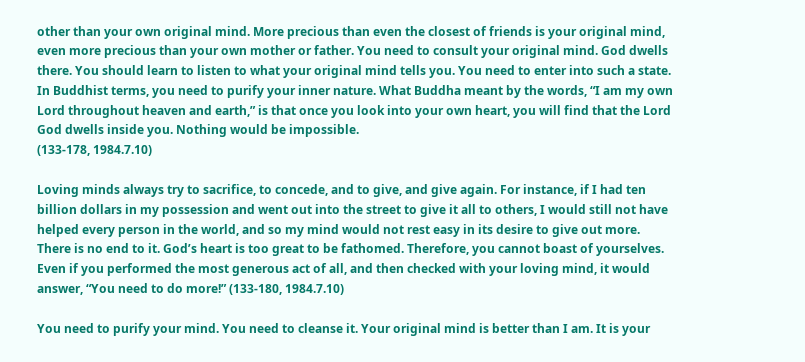other than your own original mind. More precious than even the closest of friends is your original mind, even more precious than your own mother or father. You need to consult your original mind. God dwells there. You should learn to listen to what your original mind tells you. You need to enter into such a state. In Buddhist terms, you need to purify your inner nature. What Buddha meant by the words, “I am my own Lord throughout heaven and earth,” is that once you look into your own heart, you will find that the Lord God dwells inside you. Nothing would be impossible.
(133-178, 1984.7.10)

Loving minds always try to sacrifice, to concede, and to give, and give again. For instance, if I had ten billion dollars in my possession and went out into the street to give it all to others, I would still not have helped every person in the world, and so my mind would not rest easy in its desire to give out more. There is no end to it. God’s heart is too great to be fathomed. Therefore, you cannot boast of yourselves. Even if you performed the most generous act of all, and then checked with your loving mind, it would answer, “You need to do more!” (133-180, 1984.7.10)

You need to purify your mind. You need to cleanse it. Your original mind is better than I am. It is your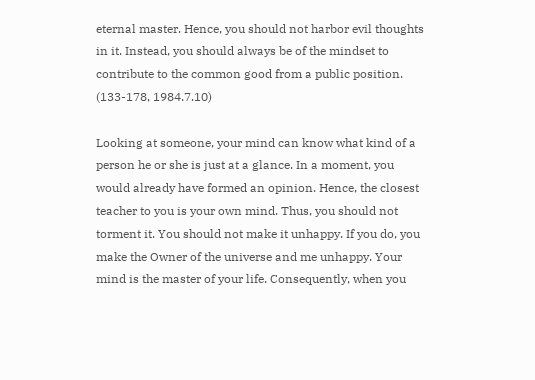eternal master. Hence, you should not harbor evil thoughts in it. Instead, you should always be of the mindset to contribute to the common good from a public position.
(133-178, 1984.7.10)

Looking at someone, your mind can know what kind of a person he or she is just at a glance. In a moment, you would already have formed an opinion. Hence, the closest teacher to you is your own mind. Thus, you should not torment it. You should not make it unhappy. If you do, you make the Owner of the universe and me unhappy. Your mind is the master of your life. Consequently, when you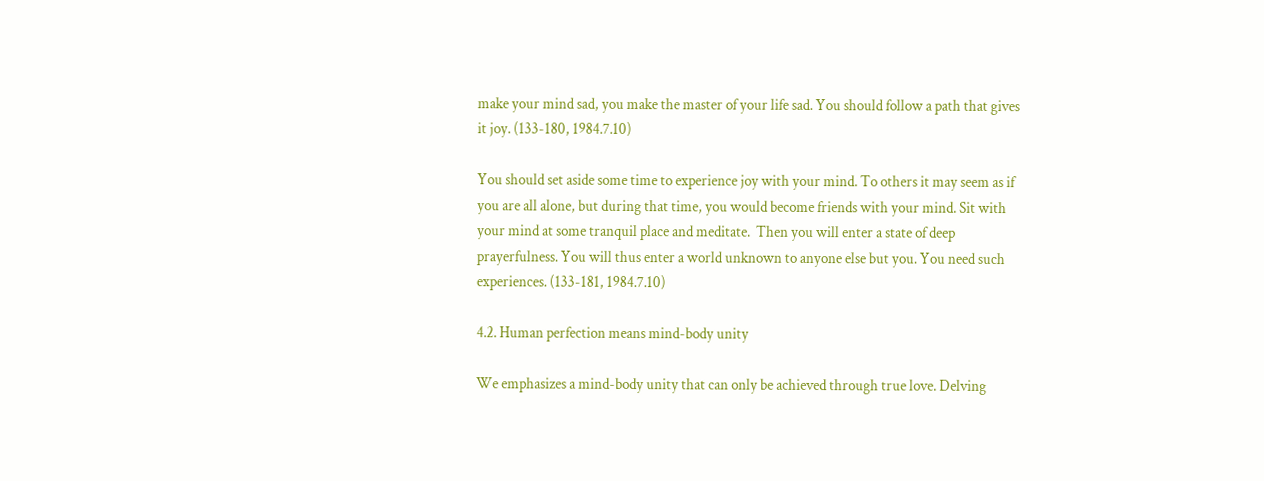make your mind sad, you make the master of your life sad. You should follow a path that gives it joy. (133-180, 1984.7.10)

You should set aside some time to experience joy with your mind. To others it may seem as if you are all alone, but during that time, you would become friends with your mind. Sit with your mind at some tranquil place and meditate.  Then you will enter a state of deep prayerfulness. You will thus enter a world unknown to anyone else but you. You need such experiences. (133-181, 1984.7.10)

4.2. Human perfection means mind-body unity

We emphasizes a mind-body unity that can only be achieved through true love. Delving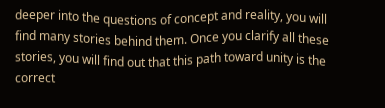deeper into the questions of concept and reality, you will find many stories behind them. Once you clarify all these stories, you will find out that this path toward unity is the correct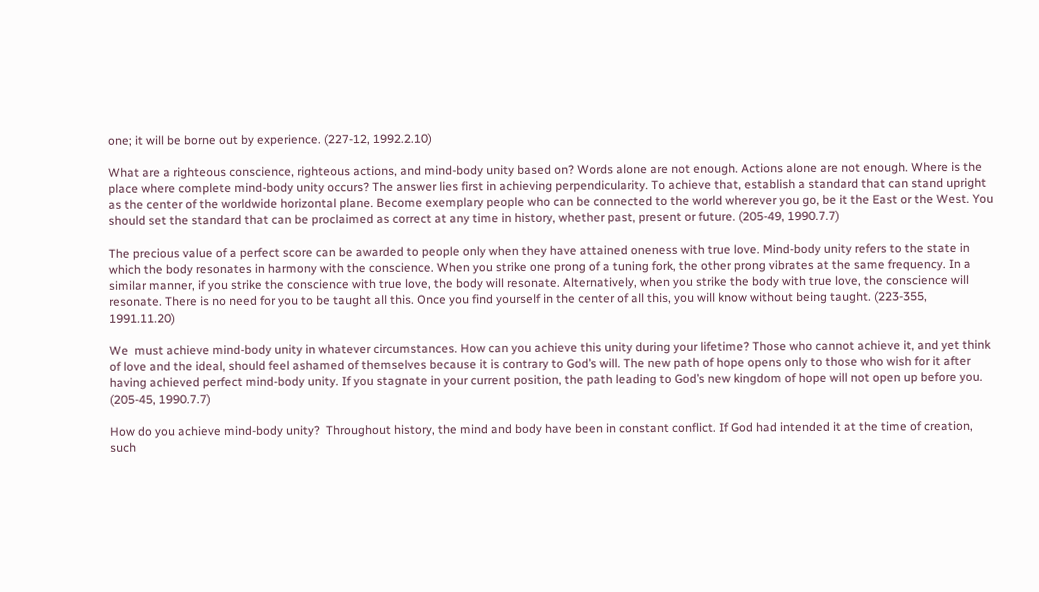one; it will be borne out by experience. (227-12, 1992.2.10)

What are a righteous conscience, righteous actions, and mind-body unity based on? Words alone are not enough. Actions alone are not enough. Where is the place where complete mind-body unity occurs? The answer lies first in achieving perpendicularity. To achieve that, establish a standard that can stand upright as the center of the worldwide horizontal plane. Become exemplary people who can be connected to the world wherever you go, be it the East or the West. You should set the standard that can be proclaimed as correct at any time in history, whether past, present or future. (205-49, 1990.7.7)

The precious value of a perfect score can be awarded to people only when they have attained oneness with true love. Mind-body unity refers to the state in which the body resonates in harmony with the conscience. When you strike one prong of a tuning fork, the other prong vibrates at the same frequency. In a similar manner, if you strike the conscience with true love, the body will resonate. Alternatively, when you strike the body with true love, the conscience will resonate. There is no need for you to be taught all this. Once you find yourself in the center of all this, you will know without being taught. (223-355, 1991.11.20)

We  must achieve mind-body unity in whatever circumstances. How can you achieve this unity during your lifetime? Those who cannot achieve it, and yet think of love and the ideal, should feel ashamed of themselves because it is contrary to God’s will. The new path of hope opens only to those who wish for it after having achieved perfect mind-body unity. If you stagnate in your current position, the path leading to God’s new kingdom of hope will not open up before you. (205-45, 1990.7.7)

How do you achieve mind-body unity?  Throughout history, the mind and body have been in constant conflict. If God had intended it at the time of creation, such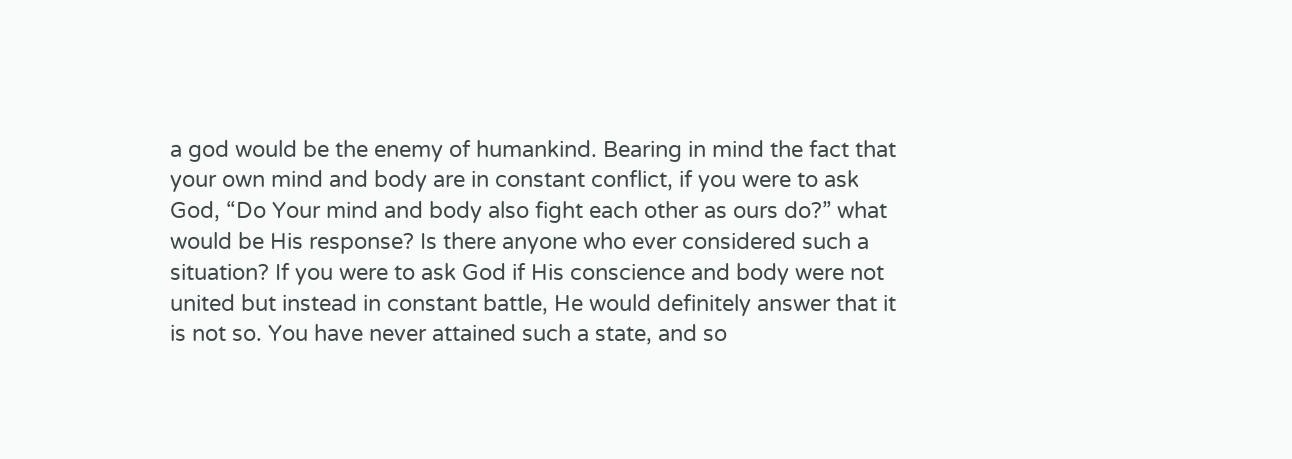a god would be the enemy of humankind. Bearing in mind the fact that your own mind and body are in constant conflict, if you were to ask God, “Do Your mind and body also fight each other as ours do?” what would be His response? Is there anyone who ever considered such a situation? If you were to ask God if His conscience and body were not united but instead in constant battle, He would definitely answer that it is not so. You have never attained such a state, and so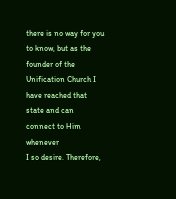there is no way for you to know, but as the founder of the Unification Church I have reached that state and can connect to Him whenever
I so desire. Therefore,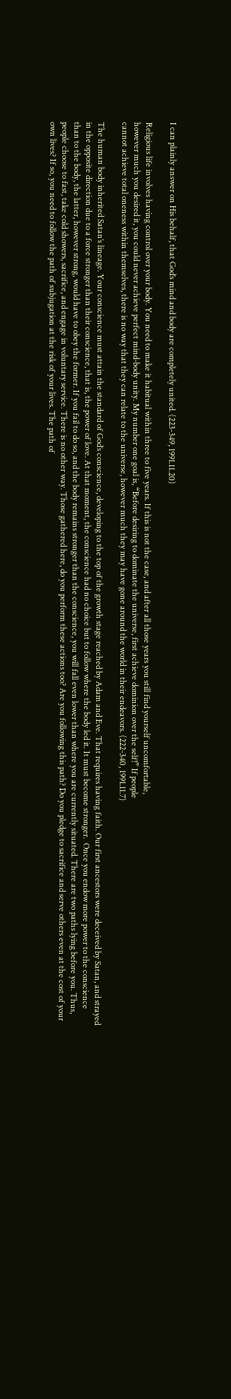I can plainly answer on His behalf, that God’s mind and body are completely united. (223-349, 1991.11.20)

Religious life involves having control over your body. You need to make it habitual within three to five years. If this is not the case, and after all those years you still find yourself uncomfortable,
however much you desired it, you could never achieve perfect mind-body unity. My number one goal is, “Before desiring to dominate the universe, first achieve dominion over the self!” If people
cannot achieve total oneness within themselves, there is no way that they can relate to the universe, however much they may have gone around the world in their endeavors. (222-340, 1991.11.7)

The human body inherited Satan’s lineage. Your conscience must attain the standard of God’s conscience, developing to the top of the growth stage reached by Adam and Eve. That requires having faith. Our first ancestors were deceived by Satan, and strayed in the opposite direction due to a force stronger than their conscience, that is, the power of love. At that moment, the conscience had no choice but to follow where the body led it. It must become stronger.  Once you endow more power to the conscience than to the body, the latter, however strong, would have to obey the former. If you fail to do so, and the body remains stronger than the conscience, you will fall even lower than where you are currently situated. There are two paths lying before you. Thus, people choose to fast, take cold showers, sacrifice, and engage in voluntary service. There is no other way. Those gathered here, do you perform these actions too? Are you following this path? Do you pledge to sacrifice and serve others even at the cost of your own lives? If so, you need to follow the path of subjugation at the risk of your lives. The path of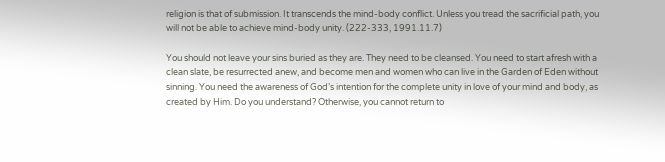religion is that of submission. It transcends the mind-body conflict. Unless you tread the sacrificial path, you will not be able to achieve mind-body unity. (222-333, 1991.11.7)

You should not leave your sins buried as they are. They need to be cleansed. You need to start afresh with a clean slate, be resurrected anew, and become men and women who can live in the Garden of Eden without sinning. You need the awareness of God’s intention for the complete unity in love of your mind and body, as created by Him. Do you understand? Otherwise, you cannot return to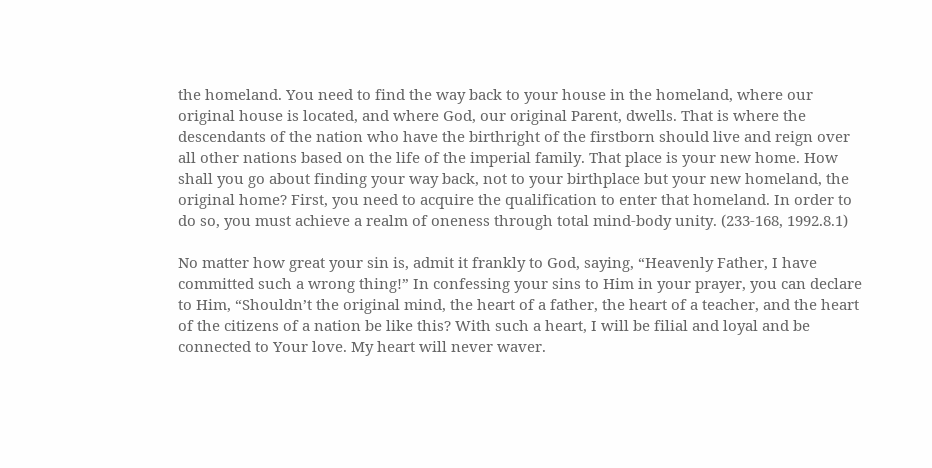the homeland. You need to find the way back to your house in the homeland, where our original house is located, and where God, our original Parent, dwells. That is where the descendants of the nation who have the birthright of the firstborn should live and reign over all other nations based on the life of the imperial family. That place is your new home. How shall you go about finding your way back, not to your birthplace but your new homeland, the original home? First, you need to acquire the qualification to enter that homeland. In order to do so, you must achieve a realm of oneness through total mind-body unity. (233-168, 1992.8.1)

No matter how great your sin is, admit it frankly to God, saying, “Heavenly Father, I have committed such a wrong thing!” In confessing your sins to Him in your prayer, you can declare to Him, “Shouldn’t the original mind, the heart of a father, the heart of a teacher, and the heart of the citizens of a nation be like this? With such a heart, I will be filial and loyal and be connected to Your love. My heart will never waver.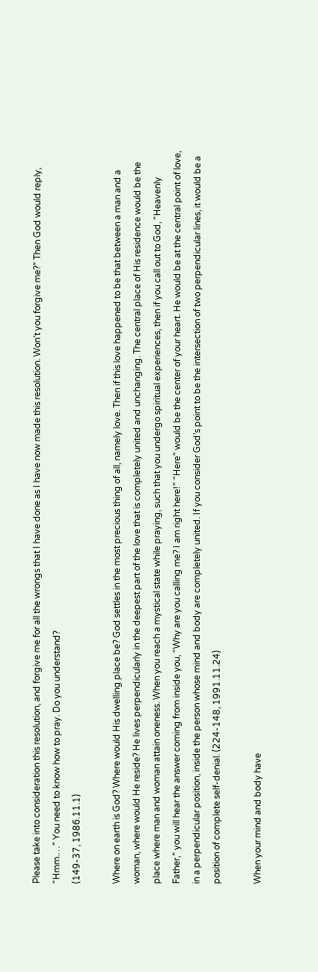Please take into consideration this resolution, and forgive me for all the wrongs that I have done as I have now made this resolution. Won’t you forgive me?” Then God would reply, “Hmm.…” You need to know how to pray. Do you understand?
(149-37, 1986.11.1)

Where on earth is God? Where would His dwelling place be? God settles in the most precious thing of all, namely love. Then if this love happened to be that between a man and a woman, where would He reside? He lives perpendicularly in the deepest part of the love that is completely united and unchanging. The central place of His residence would be the place where man and woman attain oneness. When you reach a mystical state while praying, such that you undergo spiritual experiences, then if you call out to God, “Heavenly Father,” you will hear the answer coming from inside you, “Why are you calling me? I am right here!” “Here” would be the center of your heart. He would be at the central point of love, in a perpendicular position, inside the person whose mind and body are completely united. If you consider God’s point to be the intersection of two perpendicular lines, it would be a position of complete self-denial. (224-148, 1991.11.24)

When your mind and body have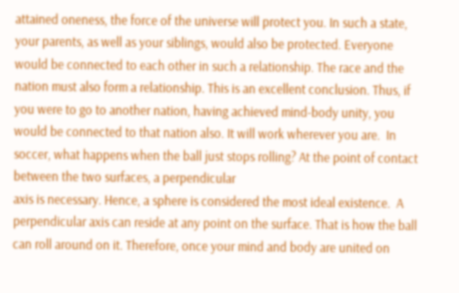attained oneness, the force of the universe will protect you. In such a state, your parents, as well as your siblings, would also be protected. Everyone would be connected to each other in such a relationship. The race and the nation must also form a relationship. This is an excellent conclusion. Thus, if you were to go to another nation, having achieved mind-body unity, you would be connected to that nation also. It will work wherever you are.  In soccer, what happens when the ball just stops rolling? At the point of contact between the two surfaces, a perpendicular
axis is necessary. Hence, a sphere is considered the most ideal existence.  A perpendicular axis can reside at any point on the surface. That is how the ball can roll around on it. Therefore, once your mind and body are united on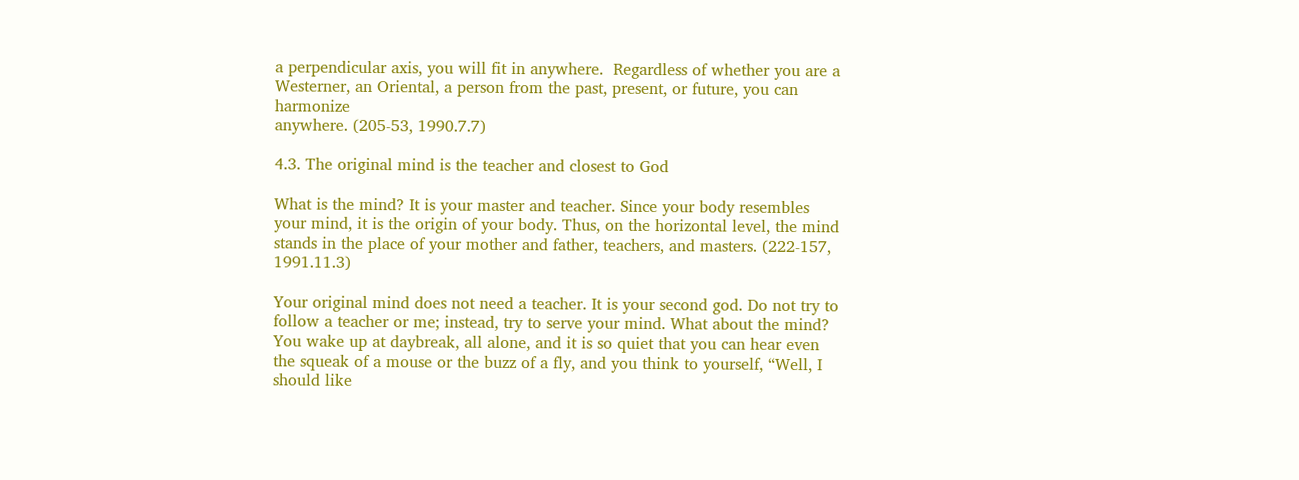a perpendicular axis, you will fit in anywhere.  Regardless of whether you are a Westerner, an Oriental, a person from the past, present, or future, you can harmonize
anywhere. (205-53, 1990.7.7)

4.3. The original mind is the teacher and closest to God

What is the mind? It is your master and teacher. Since your body resembles your mind, it is the origin of your body. Thus, on the horizontal level, the mind stands in the place of your mother and father, teachers, and masters. (222-157, 1991.11.3)

Your original mind does not need a teacher. It is your second god. Do not try to follow a teacher or me; instead, try to serve your mind. What about the mind? You wake up at daybreak, all alone, and it is so quiet that you can hear even the squeak of a mouse or the buzz of a fly, and you think to yourself, “Well, I should like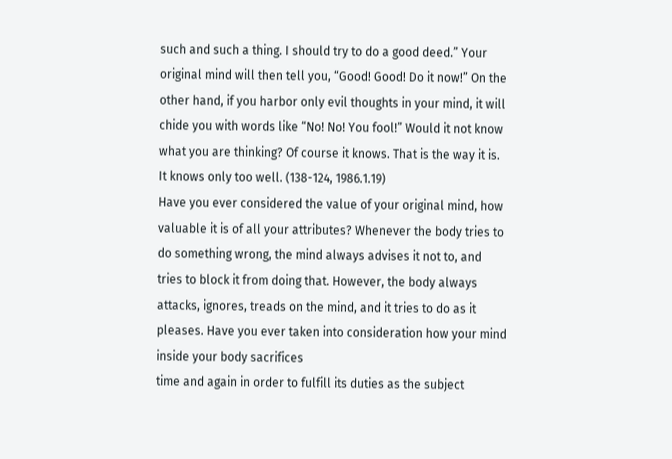such and such a thing. I should try to do a good deed.” Your original mind will then tell you, “Good! Good! Do it now!” On the other hand, if you harbor only evil thoughts in your mind, it will chide you with words like “No! No! You fool!” Would it not know what you are thinking? Of course it knows. That is the way it is. It knows only too well. (138-124, 1986.1.19)
Have you ever considered the value of your original mind, how valuable it is of all your attributes? Whenever the body tries to do something wrong, the mind always advises it not to, and tries to block it from doing that. However, the body always attacks, ignores, treads on the mind, and it tries to do as it pleases. Have you ever taken into consideration how your mind inside your body sacrifices
time and again in order to fulfill its duties as the subject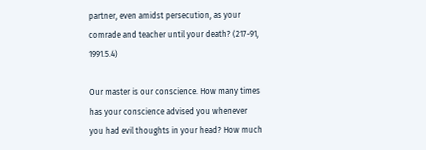partner, even amidst persecution, as your comrade and teacher until your death? (217-91, 1991.5.4)

Our master is our conscience. How many times has your conscience advised you whenever you had evil thoughts in your head? How much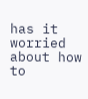has it worried about how to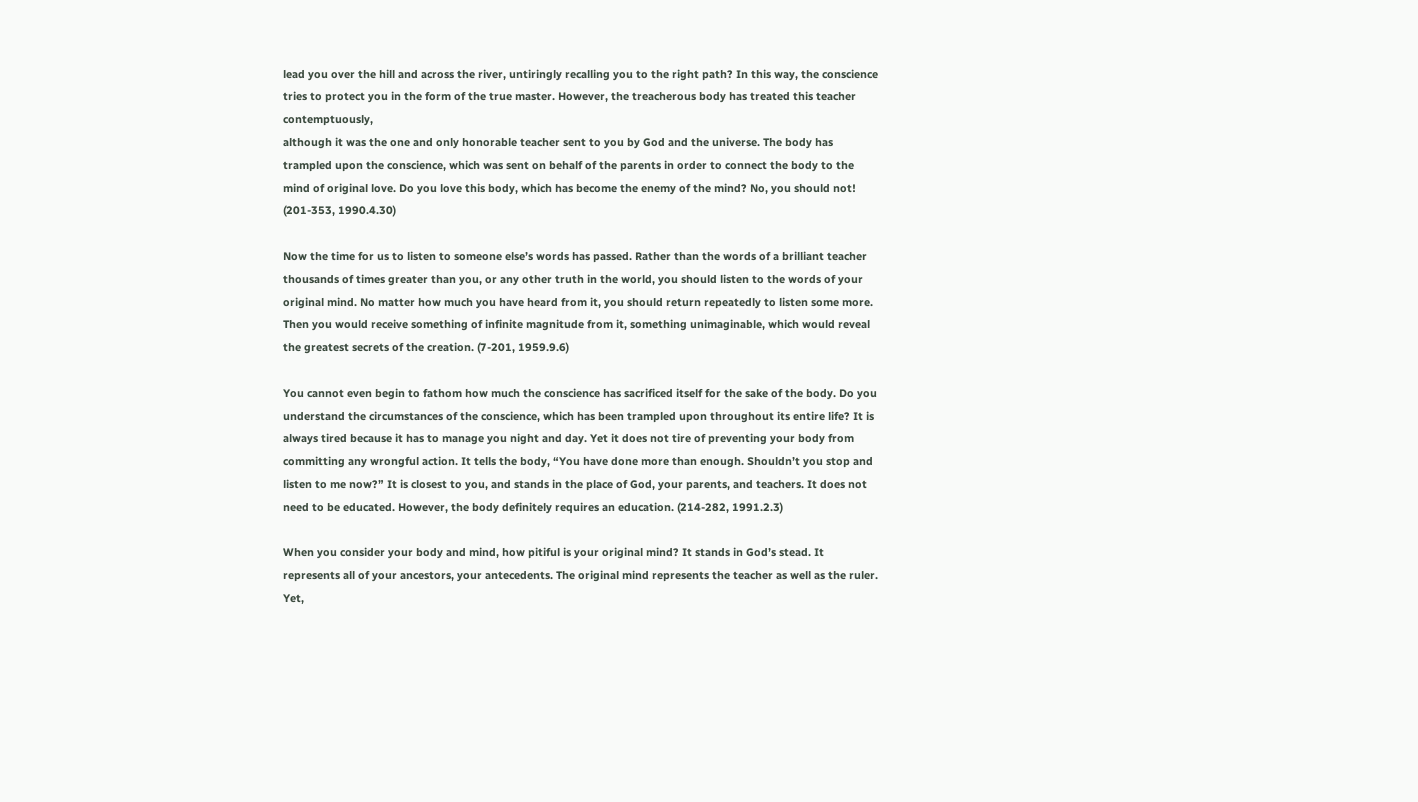lead you over the hill and across the river, untiringly recalling you to the right path? In this way, the conscience tries to protect you in the form of the true master. However, the treacherous body has treated this teacher contemptuously,
although it was the one and only honorable teacher sent to you by God and the universe. The body has trampled upon the conscience, which was sent on behalf of the parents in order to connect the body to the mind of original love. Do you love this body, which has become the enemy of the mind? No, you should not! (201-353, 1990.4.30)

Now the time for us to listen to someone else’s words has passed. Rather than the words of a brilliant teacher thousands of times greater than you, or any other truth in the world, you should listen to the words of your original mind. No matter how much you have heard from it, you should return repeatedly to listen some more. Then you would receive something of infinite magnitude from it, something unimaginable, which would reveal the greatest secrets of the creation. (7-201, 1959.9.6)

You cannot even begin to fathom how much the conscience has sacrificed itself for the sake of the body. Do you understand the circumstances of the conscience, which has been trampled upon throughout its entire life? It is always tired because it has to manage you night and day. Yet it does not tire of preventing your body from committing any wrongful action. It tells the body, “You have done more than enough. Shouldn’t you stop and listen to me now?” It is closest to you, and stands in the place of God, your parents, and teachers. It does not need to be educated. However, the body definitely requires an education. (214-282, 1991.2.3)

When you consider your body and mind, how pitiful is your original mind? It stands in God’s stead. It represents all of your ancestors, your antecedents. The original mind represents the teacher as well as the ruler. Yet,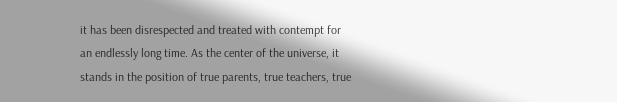it has been disrespected and treated with contempt for an endlessly long time. As the center of the universe, it stands in the position of true parents, true teachers, true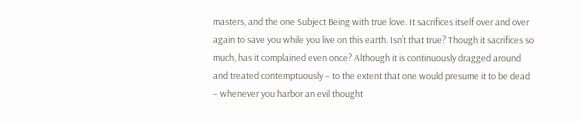masters, and the one Subject Being with true love. It sacrifices itself over and over again to save you while you live on this earth. Isn’t that true? Though it sacrifices so much, has it complained even once? Although it is continuously dragged around and treated contemptuously – to the extent that one would presume it to be dead – whenever you harbor an evil thought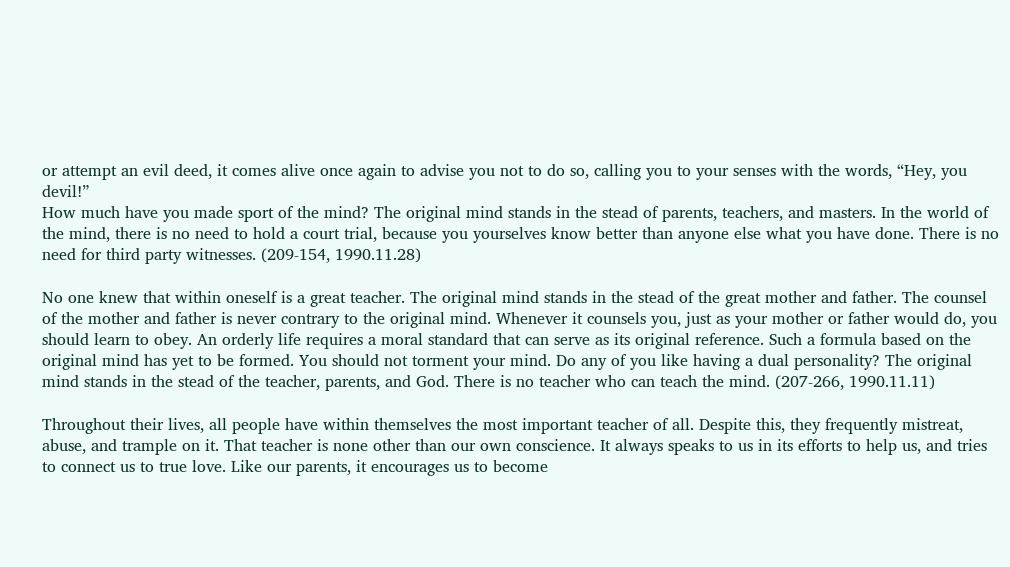or attempt an evil deed, it comes alive once again to advise you not to do so, calling you to your senses with the words, “Hey, you devil!”
How much have you made sport of the mind? The original mind stands in the stead of parents, teachers, and masters. In the world of the mind, there is no need to hold a court trial, because you yourselves know better than anyone else what you have done. There is no need for third party witnesses. (209-154, 1990.11.28)

No one knew that within oneself is a great teacher. The original mind stands in the stead of the great mother and father. The counsel of the mother and father is never contrary to the original mind. Whenever it counsels you, just as your mother or father would do, you should learn to obey. An orderly life requires a moral standard that can serve as its original reference. Such a formula based on the original mind has yet to be formed. You should not torment your mind. Do any of you like having a dual personality? The original mind stands in the stead of the teacher, parents, and God. There is no teacher who can teach the mind. (207-266, 1990.11.11)

Throughout their lives, all people have within themselves the most important teacher of all. Despite this, they frequently mistreat, abuse, and trample on it. That teacher is none other than our own conscience. It always speaks to us in its efforts to help us, and tries to connect us to true love. Like our parents, it encourages us to become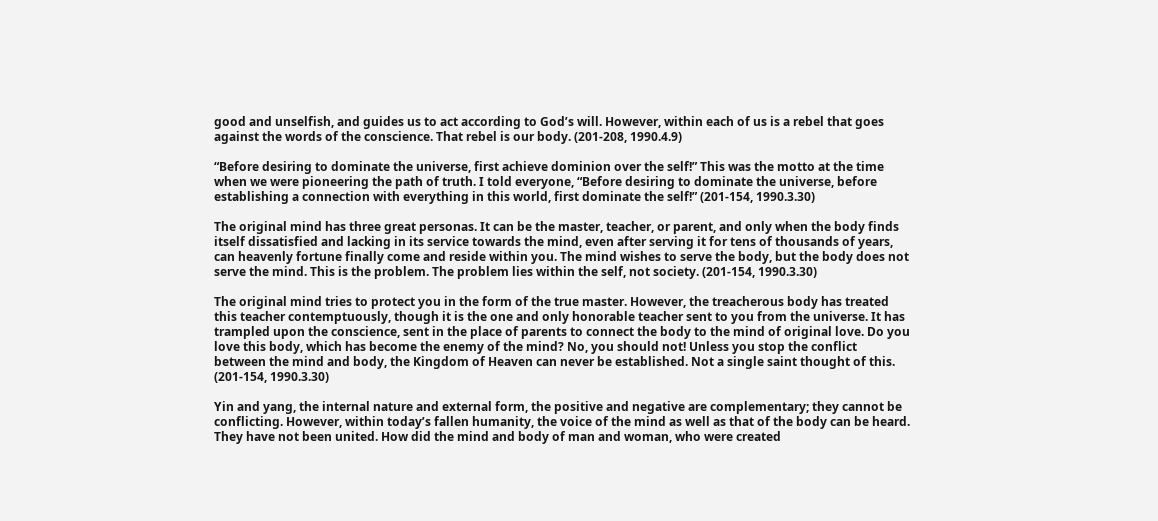good and unselfish, and guides us to act according to God’s will. However, within each of us is a rebel that goes against the words of the conscience. That rebel is our body. (201-208, 1990.4.9)

“Before desiring to dominate the universe, first achieve dominion over the self!” This was the motto at the time when we were pioneering the path of truth. I told everyone, “Before desiring to dominate the universe, before establishing a connection with everything in this world, first dominate the self!” (201-154, 1990.3.30)

The original mind has three great personas. It can be the master, teacher, or parent, and only when the body finds itself dissatisfied and lacking in its service towards the mind, even after serving it for tens of thousands of years, can heavenly fortune finally come and reside within you. The mind wishes to serve the body, but the body does not serve the mind. This is the problem. The problem lies within the self, not society. (201-154, 1990.3.30)

The original mind tries to protect you in the form of the true master. However, the treacherous body has treated this teacher contemptuously, though it is the one and only honorable teacher sent to you from the universe. It has trampled upon the conscience, sent in the place of parents to connect the body to the mind of original love. Do you love this body, which has become the enemy of the mind? No, you should not! Unless you stop the conflict between the mind and body, the Kingdom of Heaven can never be established. Not a single saint thought of this. (201-154, 1990.3.30)

Yin and yang, the internal nature and external form, the positive and negative are complementary; they cannot be conflicting. However, within today’s fallen humanity, the voice of the mind as well as that of the body can be heard. They have not been united. How did the mind and body of man and woman, who were created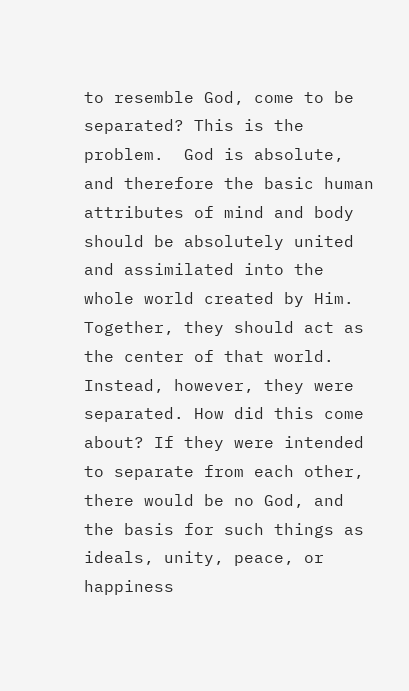to resemble God, come to be separated? This is the problem.  God is absolute, and therefore the basic human attributes of mind and body should be absolutely united and assimilated into the whole world created by Him. Together, they should act as the center of that world. Instead, however, they were separated. How did this come about? If they were intended to separate from each other, there would be no God, and the basis for such things as ideals, unity, peace, or happiness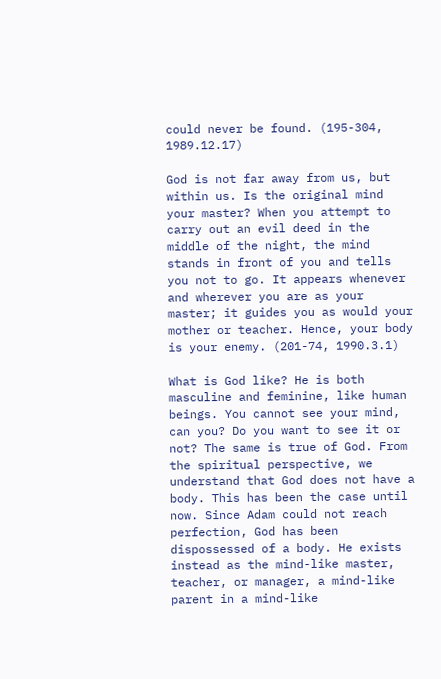could never be found. (195-304, 1989.12.17)

God is not far away from us, but within us. Is the original mind your master? When you attempt to carry out an evil deed in the middle of the night, the mind stands in front of you and tells you not to go. It appears whenever and wherever you are as your master; it guides you as would your mother or teacher. Hence, your body is your enemy. (201-74, 1990.3.1)

What is God like? He is both masculine and feminine, like human beings. You cannot see your mind, can you? Do you want to see it or not? The same is true of God. From the spiritual perspective, we understand that God does not have a body. This has been the case until now. Since Adam could not reach perfection, God has been dispossessed of a body. He exists instead as the mind-like master, teacher, or manager, a mind-like parent in a mind-like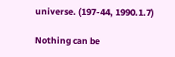universe. (197-44, 1990.1.7)

Nothing can be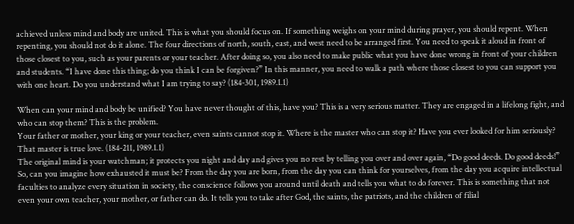achieved unless mind and body are united. This is what you should focus on. If something weighs on your mind during prayer, you should repent. When repenting, you should not do it alone. The four directions of north, south, east, and west need to be arranged first. You need to speak it aloud in front of those closest to you, such as your parents or your teacher. After doing so, you also need to make public what you have done wrong in front of your children and students. “I have done this thing; do you think I can be forgiven?” In this manner, you need to walk a path where those closest to you can support you with one heart. Do you understand what I am trying to say? (184-301, 1989.1.1)

When can your mind and body be unified? You have never thought of this, have you? This is a very serious matter. They are engaged in a lifelong fight, and who can stop them? This is the problem.
Your father or mother, your king or your teacher, even saints cannot stop it. Where is the master who can stop it? Have you ever looked for him seriously? That master is true love. (184-211, 1989.1.1)
The original mind is your watchman; it protects you night and day and gives you no rest by telling you over and over again, “Do good deeds. Do good deeds!” So, can you imagine how exhausted it must be? From the day you are born, from the day you can think for yourselves, from the day you acquire intellectual faculties to analyze every situation in society, the conscience follows you around until death and tells you what to do forever. This is something that not even your own teacher, your mother, or father can do. It tells you to take after God, the saints, the patriots, and the children of filial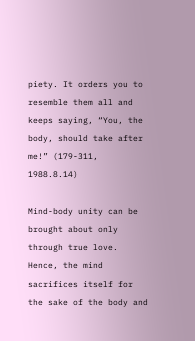piety. It orders you to resemble them all and keeps saying, “You, the body, should take after me!” (179-311, 1988.8.14)

Mind-body unity can be brought about only through true love. Hence, the mind sacrifices itself for the sake of the body and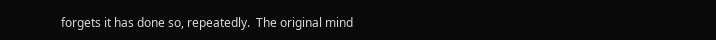forgets it has done so, repeatedly.  The original mind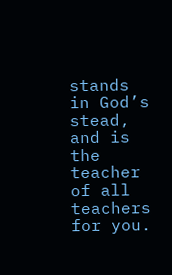stands in God’s stead, and is the teacher of all teachers for you.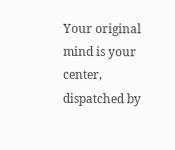Your original mind is your center, dispatched by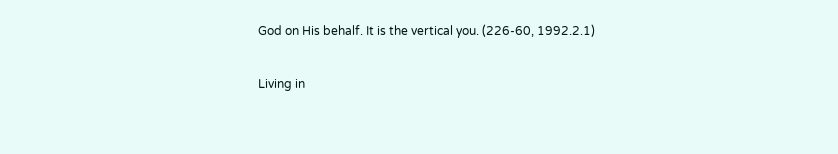God on His behalf. It is the vertical you. (226-60, 1992.2.1)

Living in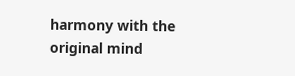harmony with the original mind